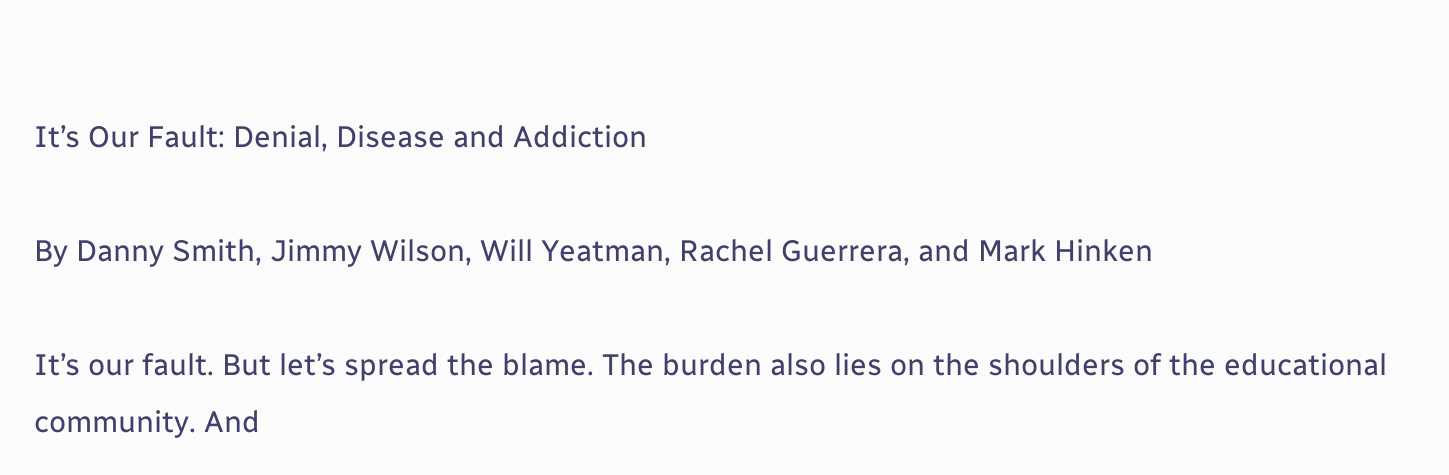It’s Our Fault: Denial, Disease and Addiction

By Danny Smith, Jimmy Wilson, Will Yeatman, Rachel Guerrera, and Mark Hinken

It’s our fault. But let’s spread the blame. The burden also lies on the shoulders of the educational community. And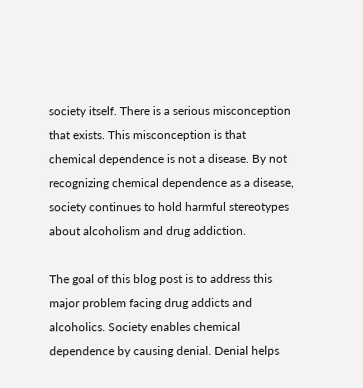society itself. There is a serious misconception that exists. This misconception is that chemical dependence is not a disease. By not recognizing chemical dependence as a disease, society continues to hold harmful stereotypes about alcoholism and drug addiction.

The goal of this blog post is to address this major problem facing drug addicts and alcoholics. Society enables chemical dependence by causing denial. Denial helps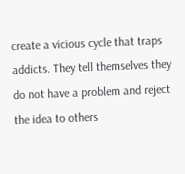create a vicious cycle that traps addicts. They tell themselves they do not have a problem and reject the idea to others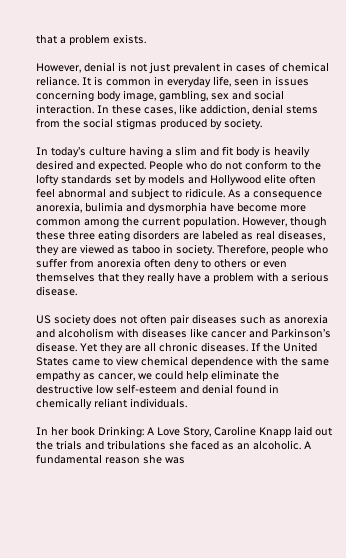that a problem exists.

However, denial is not just prevalent in cases of chemical reliance. It is common in everyday life, seen in issues concerning body image, gambling, sex and social interaction. In these cases, like addiction, denial stems from the social stigmas produced by society.

In today’s culture having a slim and fit body is heavily desired and expected. People who do not conform to the lofty standards set by models and Hollywood elite often feel abnormal and subject to ridicule. As a consequence anorexia, bulimia and dysmorphia have become more common among the current population. However, though these three eating disorders are labeled as real diseases, they are viewed as taboo in society. Therefore, people who suffer from anorexia often deny to others or even themselves that they really have a problem with a serious disease.

US society does not often pair diseases such as anorexia and alcoholism with diseases like cancer and Parkinson’s disease. Yet they are all chronic diseases. If the United States came to view chemical dependence with the same empathy as cancer, we could help eliminate the destructive low self-esteem and denial found in chemically reliant individuals.

In her book Drinking: A Love Story, Caroline Knapp laid out the trials and tribulations she faced as an alcoholic. A fundamental reason she was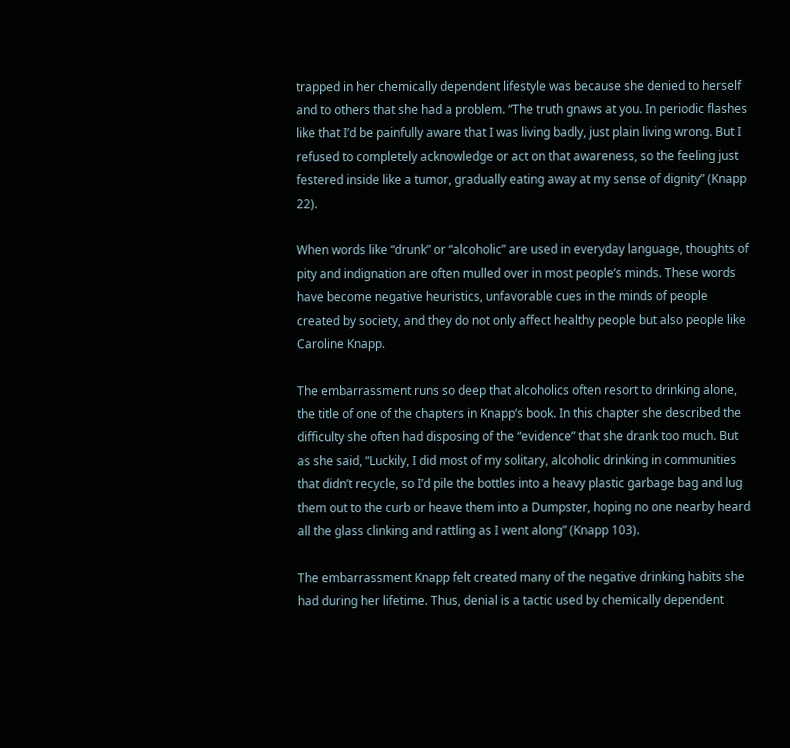trapped in her chemically dependent lifestyle was because she denied to herself and to others that she had a problem. “The truth gnaws at you. In periodic flashes like that I’d be painfully aware that I was living badly, just plain living wrong. But I refused to completely acknowledge or act on that awareness, so the feeling just festered inside like a tumor, gradually eating away at my sense of dignity” (Knapp 22).

When words like “drunk” or “alcoholic” are used in everyday language, thoughts of pity and indignation are often mulled over in most people’s minds. These words have become negative heuristics, unfavorable cues in the minds of people created by society, and they do not only affect healthy people but also people like Caroline Knapp.

The embarrassment runs so deep that alcoholics often resort to drinking alone, the title of one of the chapters in Knapp’s book. In this chapter she described the difficulty she often had disposing of the “evidence” that she drank too much. But as she said, “Luckily, I did most of my solitary, alcoholic drinking in communities that didn’t recycle, so I’d pile the bottles into a heavy plastic garbage bag and lug them out to the curb or heave them into a Dumpster, hoping no one nearby heard all the glass clinking and rattling as I went along” (Knapp 103).

The embarrassment Knapp felt created many of the negative drinking habits she had during her lifetime. Thus, denial is a tactic used by chemically dependent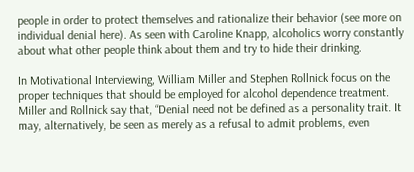people in order to protect themselves and rationalize their behavior (see more on individual denial here). As seen with Caroline Knapp, alcoholics worry constantly about what other people think about them and try to hide their drinking.

In Motivational Interviewing, William Miller and Stephen Rollnick focus on the proper techniques that should be employed for alcohol dependence treatment. Miller and Rollnick say that, “Denial need not be defined as a personality trait. It may, alternatively, be seen as merely as a refusal to admit problems, even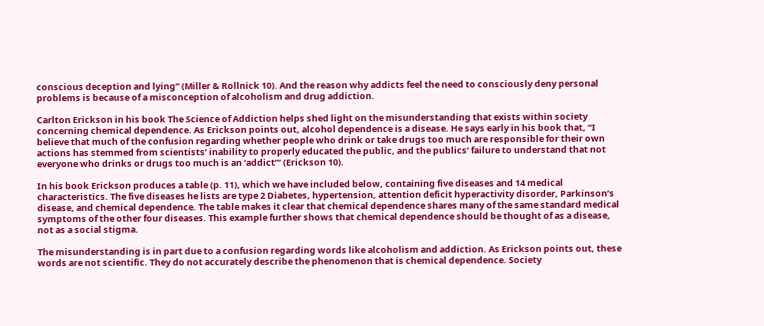conscious deception and lying” (Miller & Rollnick 10). And the reason why addicts feel the need to consciously deny personal problems is because of a misconception of alcoholism and drug addiction.

Carlton Erickson in his book The Science of Addiction helps shed light on the misunderstanding that exists within society concerning chemical dependence. As Erickson points out, alcohol dependence is a disease. He says early in his book that, “I believe that much of the confusion regarding whether people who drink or take drugs too much are responsible for their own actions has stemmed from scientists’ inability to properly educated the public, and the publics’ failure to understand that not everyone who drinks or drugs too much is an ‘addict’” (Erickson 10).

In his book Erickson produces a table (p. 11), which we have included below, containing five diseases and 14 medical characteristics. The five diseases he lists are type 2 Diabetes, hypertension, attention deficit hyperactivity disorder, Parkinson’s disease, and chemical dependence. The table makes it clear that chemical dependence shares many of the same standard medical symptoms of the other four diseases. This example further shows that chemical dependence should be thought of as a disease, not as a social stigma.

The misunderstanding is in part due to a confusion regarding words like alcoholism and addiction. As Erickson points out, these words are not scientific. They do not accurately describe the phenomenon that is chemical dependence. Society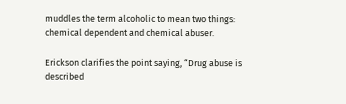muddles the term alcoholic to mean two things: chemical dependent and chemical abuser.

Erickson clarifies the point saying, “Drug abuse is described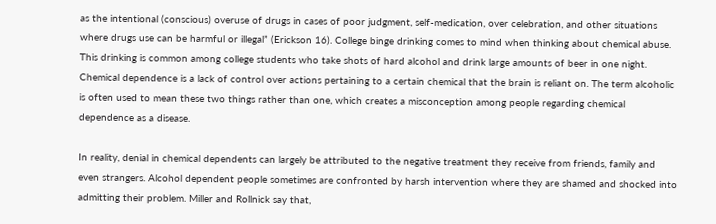as the intentional (conscious) overuse of drugs in cases of poor judgment, self-medication, over celebration, and other situations where drugs use can be harmful or illegal” (Erickson 16). College binge drinking comes to mind when thinking about chemical abuse. This drinking is common among college students who take shots of hard alcohol and drink large amounts of beer in one night. Chemical dependence is a lack of control over actions pertaining to a certain chemical that the brain is reliant on. The term alcoholic is often used to mean these two things rather than one, which creates a misconception among people regarding chemical dependence as a disease.

In reality, denial in chemical dependents can largely be attributed to the negative treatment they receive from friends, family and even strangers. Alcohol dependent people sometimes are confronted by harsh intervention where they are shamed and shocked into admitting their problem. Miller and Rollnick say that,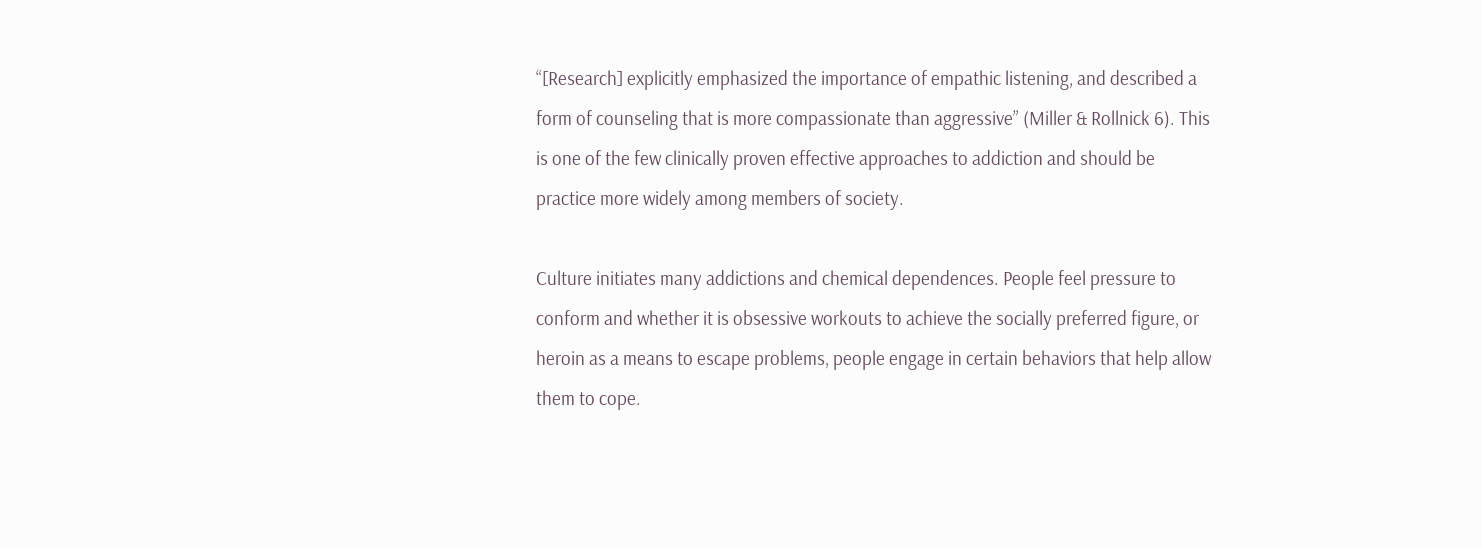“[Research] explicitly emphasized the importance of empathic listening, and described a form of counseling that is more compassionate than aggressive” (Miller & Rollnick 6). This is one of the few clinically proven effective approaches to addiction and should be practice more widely among members of society.

Culture initiates many addictions and chemical dependences. People feel pressure to conform and whether it is obsessive workouts to achieve the socially preferred figure, or heroin as a means to escape problems, people engage in certain behaviors that help allow them to cope.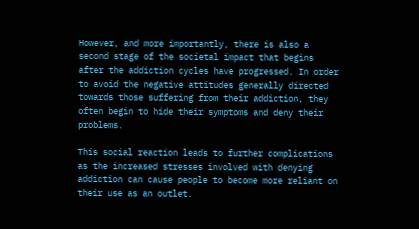However, and more importantly, there is also a second stage of the societal impact that begins after the addiction cycles have progressed. In order to avoid the negative attitudes generally directed towards those suffering from their addiction, they often begin to hide their symptoms and deny their problems.

This social reaction leads to further complications as the increased stresses involved with denying addiction can cause people to become more reliant on their use as an outlet.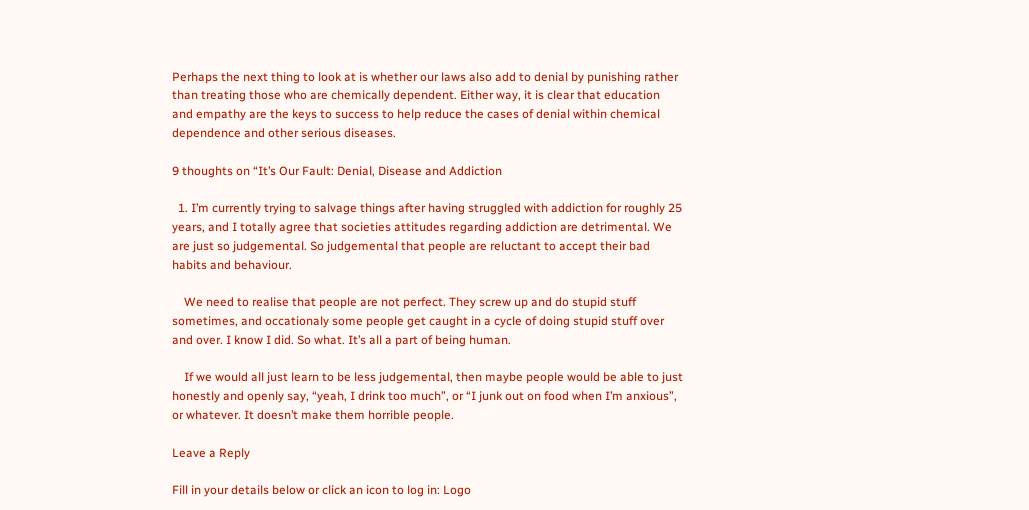Perhaps the next thing to look at is whether our laws also add to denial by punishing rather than treating those who are chemically dependent. Either way, it is clear that education and empathy are the keys to success to help reduce the cases of denial within chemical dependence and other serious diseases.

9 thoughts on “It’s Our Fault: Denial, Disease and Addiction

  1. I’m currently trying to salvage things after having struggled with addiction for roughly 25 years, and I totally agree that societies attitudes regarding addiction are detrimental. We are just so judgemental. So judgemental that people are reluctant to accept their bad habits and behaviour.

    We need to realise that people are not perfect. They screw up and do stupid stuff sometimes, and occationaly some people get caught in a cycle of doing stupid stuff over and over. I know I did. So what. It’s all a part of being human.

    If we would all just learn to be less judgemental, then maybe people would be able to just honestly and openly say, “yeah, I drink too much”, or “I junk out on food when I’m anxious”, or whatever. It doesn’t make them horrible people.

Leave a Reply

Fill in your details below or click an icon to log in: Logo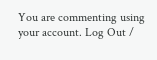You are commenting using your account. Log Out /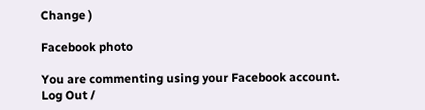Change )

Facebook photo

You are commenting using your Facebook account. Log Out /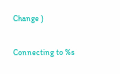Change )

Connecting to %s